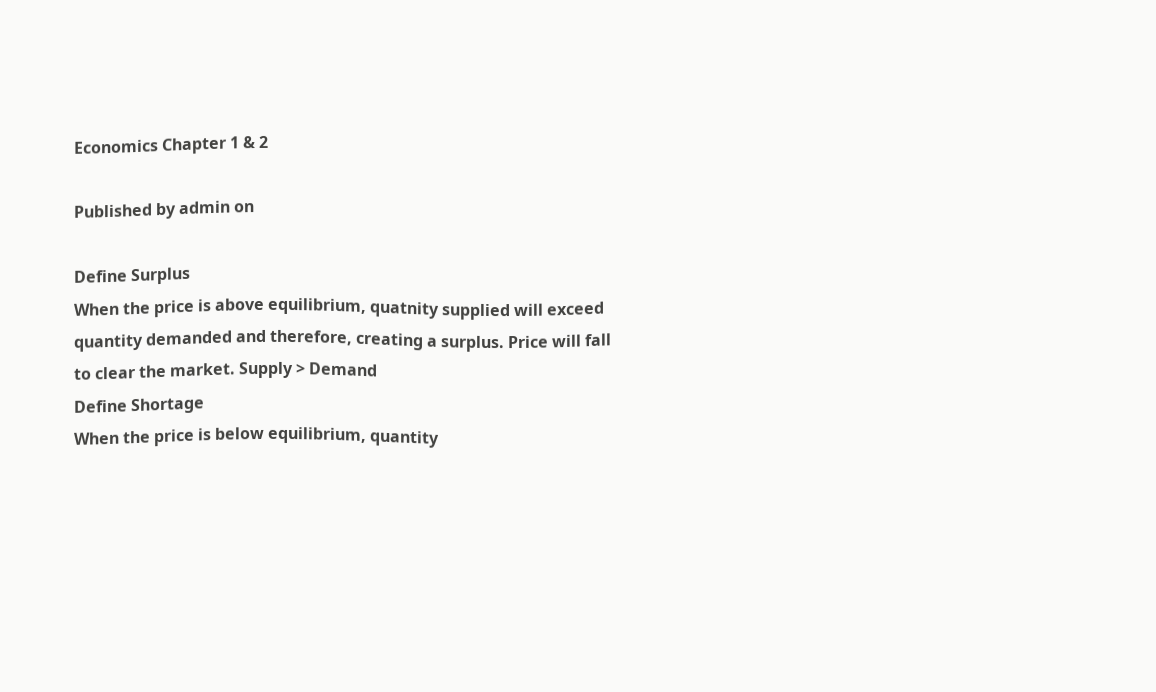Economics Chapter 1 & 2

Published by admin on

Define Surplus
When the price is above equilibrium, quatnity supplied will exceed quantity demanded and therefore, creating a surplus. Price will fall to clear the market. Supply > Demand
Define Shortage
When the price is below equilibrium, quantity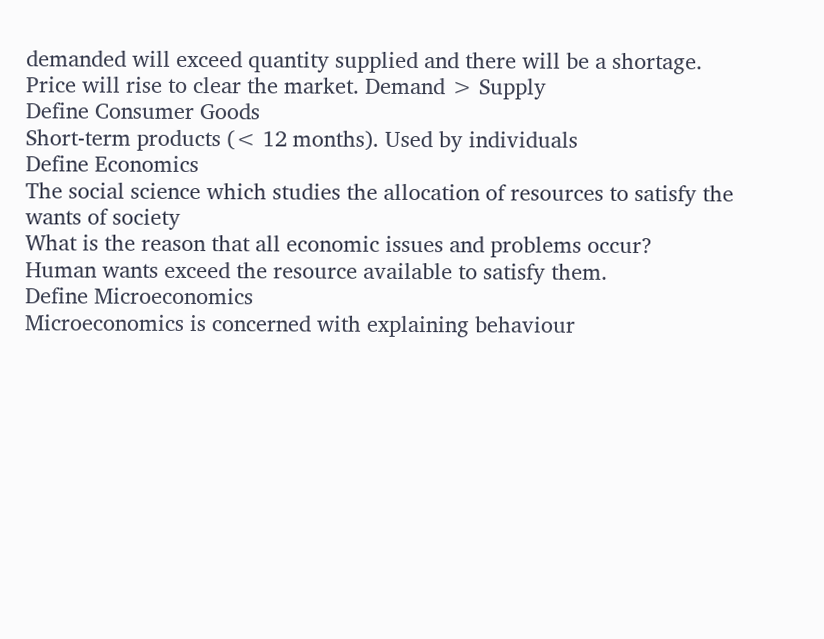demanded will exceed quantity supplied and there will be a shortage. Price will rise to clear the market. Demand > Supply
Define Consumer Goods
Short-term products (< 12 months). Used by individuals
Define Economics
The social science which studies the allocation of resources to satisfy the wants of society
What is the reason that all economic issues and problems occur?
Human wants exceed the resource available to satisfy them.
Define Microeconomics
Microeconomics is concerned with explaining behaviour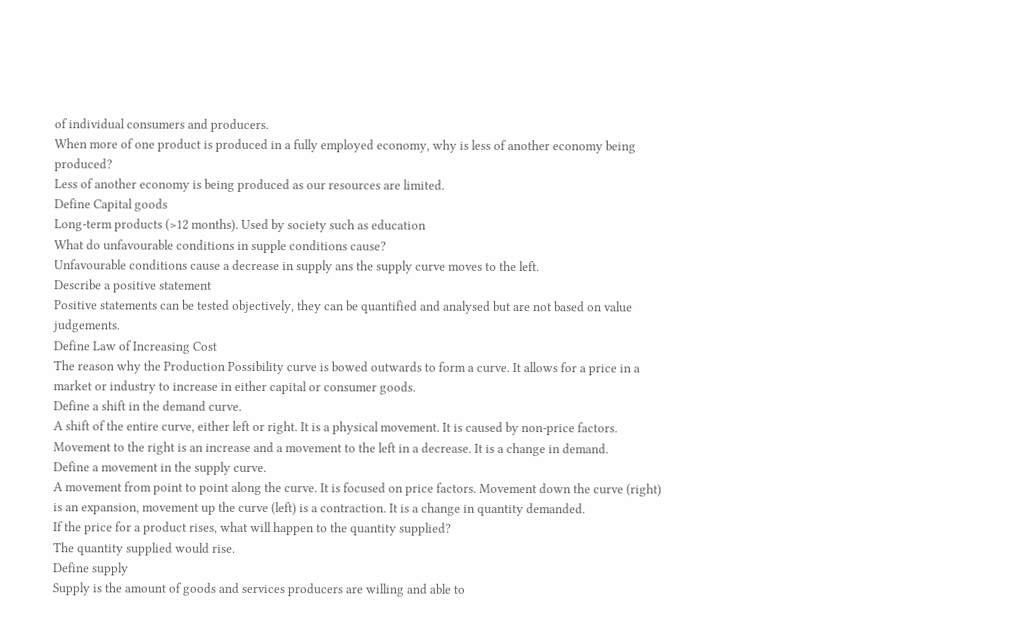of individual consumers and producers.
When more of one product is produced in a fully employed economy, why is less of another economy being produced?
Less of another economy is being produced as our resources are limited.
Define Capital goods
Long-term products (>12 months). Used by society such as education
What do unfavourable conditions in supple conditions cause?
Unfavourable conditions cause a decrease in supply ans the supply curve moves to the left.
Describe a positive statement
Positive statements can be tested objectively, they can be quantified and analysed but are not based on value judgements.
Define Law of Increasing Cost
The reason why the Production Possibility curve is bowed outwards to form a curve. It allows for a price in a market or industry to increase in either capital or consumer goods.
Define a shift in the demand curve.
A shift of the entire curve, either left or right. It is a physical movement. It is caused by non-price factors. Movement to the right is an increase and a movement to the left in a decrease. It is a change in demand.
Define a movement in the supply curve.
A movement from point to point along the curve. It is focused on price factors. Movement down the curve (right) is an expansion, movement up the curve (left) is a contraction. It is a change in quantity demanded.
If the price for a product rises, what will happen to the quantity supplied?
The quantity supplied would rise.
Define supply
Supply is the amount of goods and services producers are willing and able to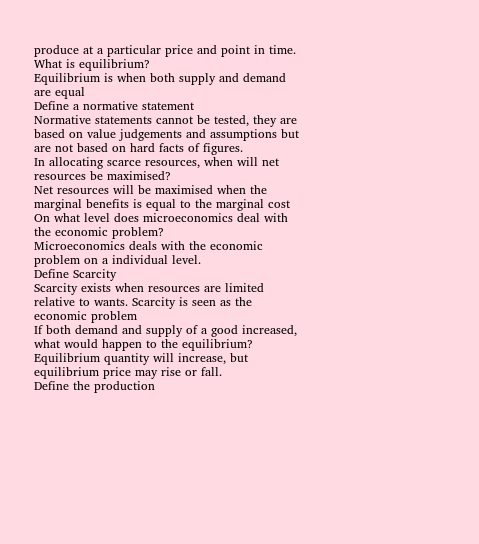produce at a particular price and point in time.
What is equilibrium?
Equilibrium is when both supply and demand are equal
Define a normative statement
Normative statements cannot be tested, they are based on value judgements and assumptions but are not based on hard facts of figures.
In allocating scarce resources, when will net resources be maximised?
Net resources will be maximised when the marginal benefits is equal to the marginal cost
On what level does microeconomics deal with the economic problem?
Microeconomics deals with the economic problem on a individual level.
Define Scarcity
Scarcity exists when resources are limited relative to wants. Scarcity is seen as the economic problem
If both demand and supply of a good increased, what would happen to the equilibrium?
Equilibrium quantity will increase, but equilibrium price may rise or fall.
Define the production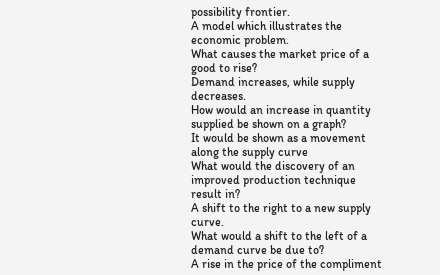possibility frontier.
A model which illustrates the economic problem.
What causes the market price of a good to rise?
Demand increases, while supply decreases.
How would an increase in quantity supplied be shown on a graph?
It would be shown as a movement along the supply curve
What would the discovery of an improved production technique result in?
A shift to the right to a new supply curve.
What would a shift to the left of a demand curve be due to?
A rise in the price of the compliment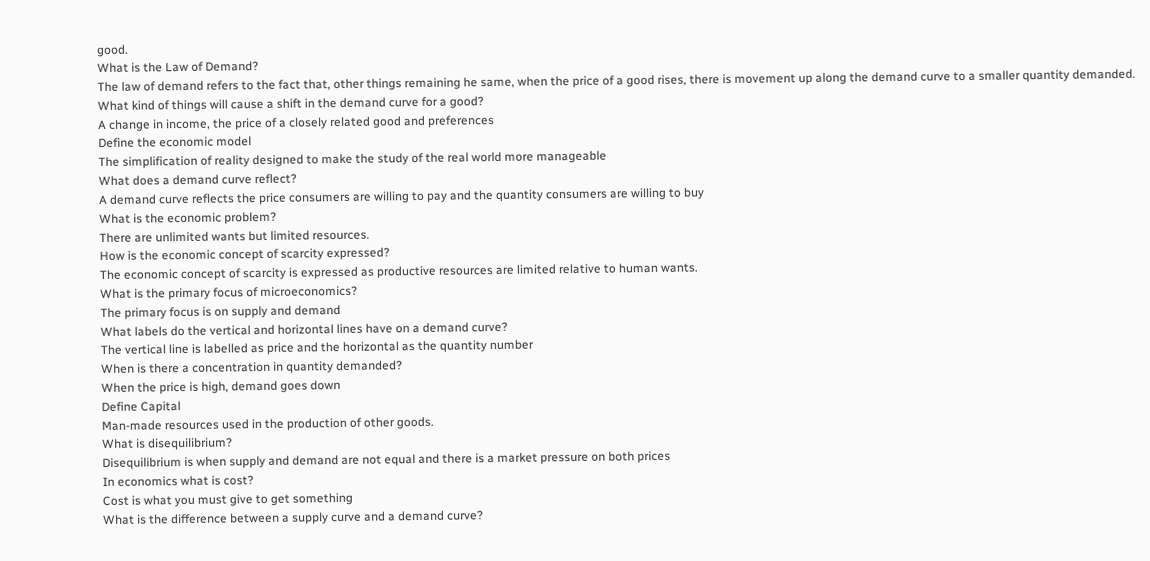good.
What is the Law of Demand?
The law of demand refers to the fact that, other things remaining he same, when the price of a good rises, there is movement up along the demand curve to a smaller quantity demanded.
What kind of things will cause a shift in the demand curve for a good?
A change in income, the price of a closely related good and preferences
Define the economic model
The simplification of reality designed to make the study of the real world more manageable
What does a demand curve reflect?
A demand curve reflects the price consumers are willing to pay and the quantity consumers are willing to buy
What is the economic problem?
There are unlimited wants but limited resources.
How is the economic concept of scarcity expressed?
The economic concept of scarcity is expressed as productive resources are limited relative to human wants.
What is the primary focus of microeconomics?
The primary focus is on supply and demand
What labels do the vertical and horizontal lines have on a demand curve?
The vertical line is labelled as price and the horizontal as the quantity number
When is there a concentration in quantity demanded?
When the price is high, demand goes down
Define Capital
Man-made resources used in the production of other goods.
What is disequilibrium?
Disequilibrium is when supply and demand are not equal and there is a market pressure on both prices
In economics what is cost?
Cost is what you must give to get something
What is the difference between a supply curve and a demand curve?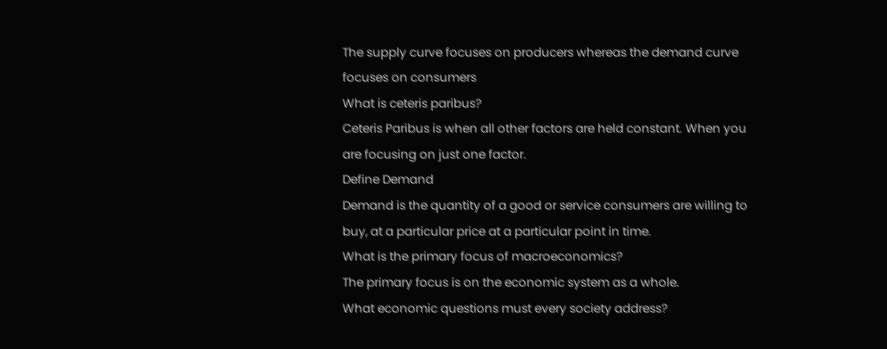The supply curve focuses on producers whereas the demand curve focuses on consumers
What is ceteris paribus?
Ceteris Paribus is when all other factors are held constant. When you are focusing on just one factor.
Define Demand
Demand is the quantity of a good or service consumers are willing to buy, at a particular price at a particular point in time.
What is the primary focus of macroeconomics?
The primary focus is on the economic system as a whole.
What economic questions must every society address?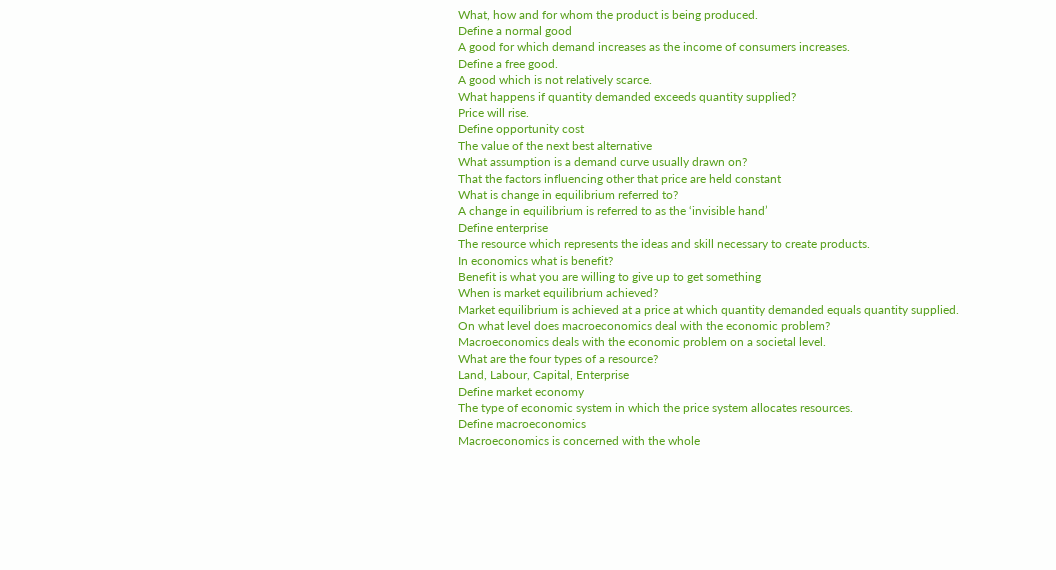What, how and for whom the product is being produced.
Define a normal good
A good for which demand increases as the income of consumers increases.
Define a free good.
A good which is not relatively scarce.
What happens if quantity demanded exceeds quantity supplied?
Price will rise.
Define opportunity cost
The value of the next best alternative
What assumption is a demand curve usually drawn on?
That the factors influencing other that price are held constant
What is change in equilibrium referred to?
A change in equilibrium is referred to as the ‘invisible hand’
Define enterprise
The resource which represents the ideas and skill necessary to create products.
In economics what is benefit?
Benefit is what you are willing to give up to get something
When is market equilibrium achieved?
Market equilibrium is achieved at a price at which quantity demanded equals quantity supplied.
On what level does macroeconomics deal with the economic problem?
Macroeconomics deals with the economic problem on a societal level.
What are the four types of a resource?
Land, Labour, Capital, Enterprise
Define market economy
The type of economic system in which the price system allocates resources.
Define macroeconomics
Macroeconomics is concerned with the whole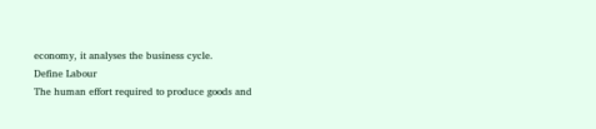economy, it analyses the business cycle.
Define Labour
The human effort required to produce goods and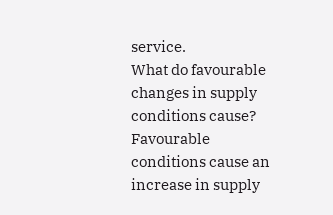service.
What do favourable changes in supply conditions cause?
Favourable conditions cause an increase in supply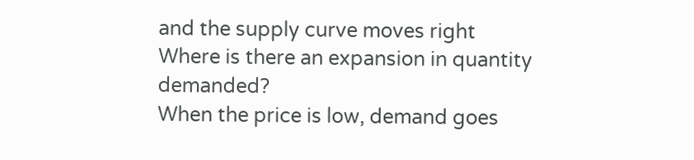and the supply curve moves right
Where is there an expansion in quantity demanded?
When the price is low, demand goes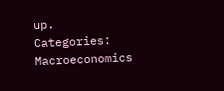up.
Categories: Macroeconomics